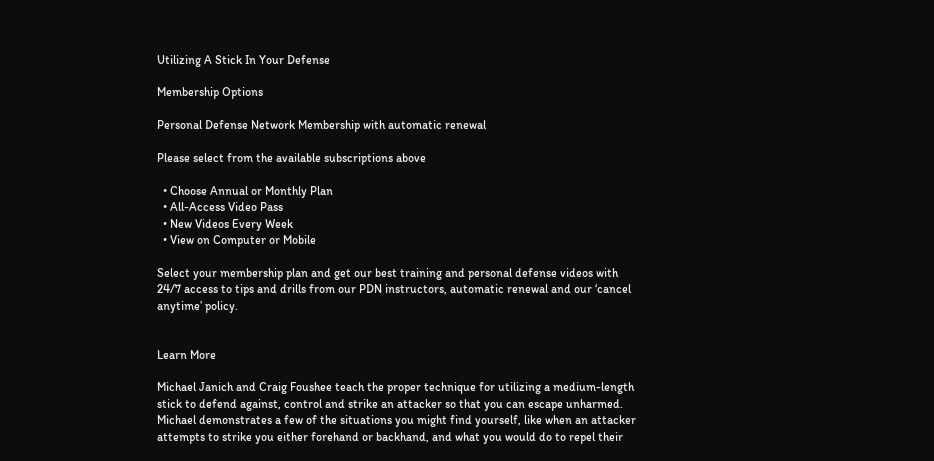Utilizing A Stick In Your Defense

Membership Options

Personal Defense Network Membership with automatic renewal

Please select from the available subscriptions above

  • Choose Annual or Monthly Plan
  • All-Access Video Pass
  • New Videos Every Week
  • View on Computer or Mobile

Select your membership plan and get our best training and personal defense videos with 24/7 access to tips and drills from our PDN instructors, automatic renewal and our ‘cancel anytime’ policy.


Learn More

Michael Janich and Craig Foushee teach the proper technique for utilizing a medium-length stick to defend against, control and strike an attacker so that you can escape unharmed. Michael demonstrates a few of the situations you might find yourself, like when an attacker attempts to strike you either forehand or backhand, and what you would do to repel their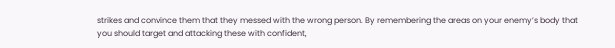strikes and convince them that they messed with the wrong person. By remembering the areas on your enemy’s body that you should target and attacking these with confident,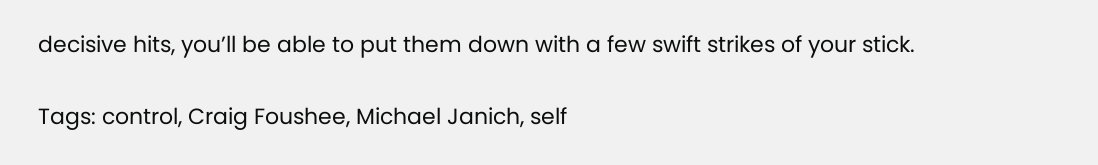decisive hits, you’ll be able to put them down with a few swift strikes of your stick.

Tags: control, Craig Foushee, Michael Janich, self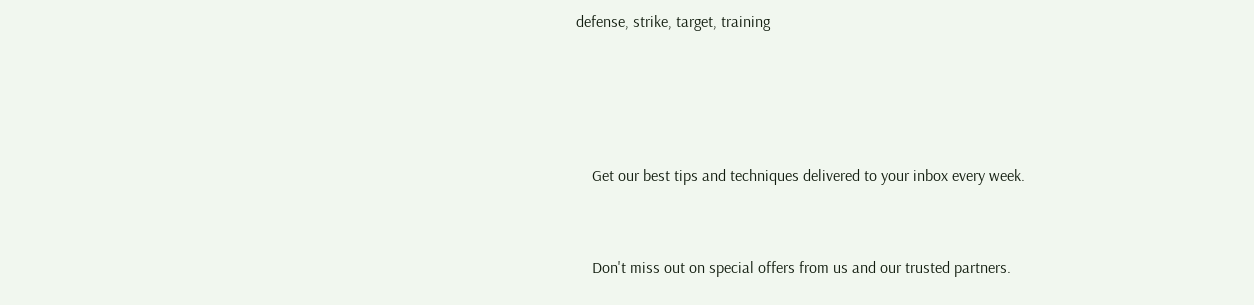defense, strike, target, training




    Get our best tips and techniques delivered to your inbox every week.


    Don't miss out on special offers from us and our trusted partners.